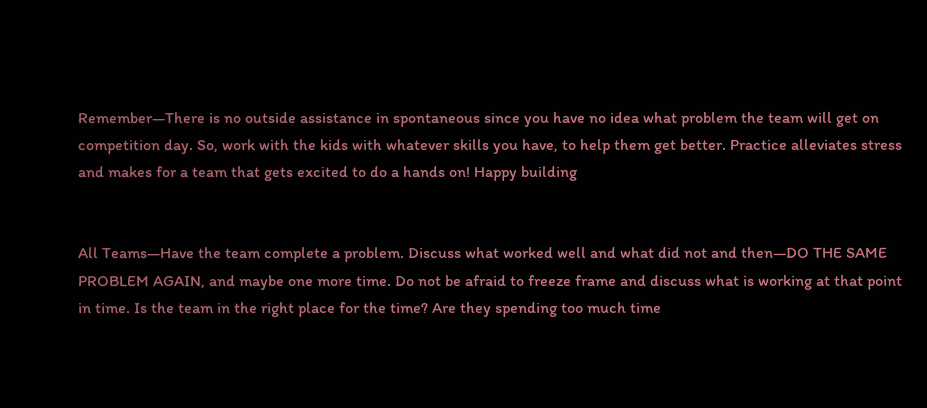Remember—There is no outside assistance in spontaneous since you have no idea what problem the team will get on competition day. So, work with the kids with whatever skills you have, to help them get better. Practice alleviates stress and makes for a team that gets excited to do a hands on! Happy building


All Teams—Have the team complete a problem. Discuss what worked well and what did not and then—DO THE SAME PROBLEM AGAIN, and maybe one more time. Do not be afraid to freeze frame and discuss what is working at that point in time. Is the team in the right place for the time? Are they spending too much time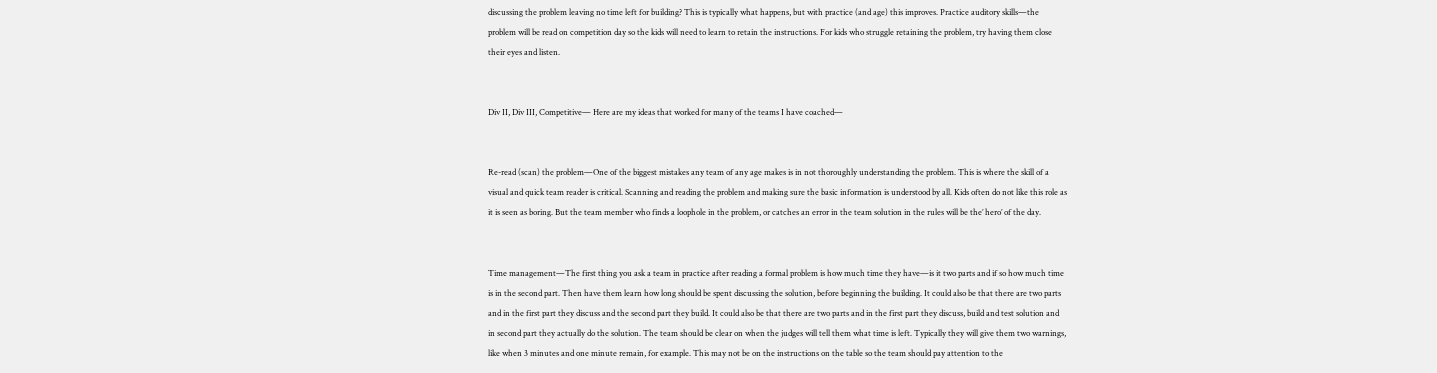discussing the problem leaving no time left for building? This is typically what happens, but with practice (and age) this improves. Practice auditory skills—the problem will be read on competition day so the kids will need to learn to retain the instructions. For kids who struggle retaining the problem, try having them close their eyes and listen.


Div II, Div III, Competitive— Here are my ideas that worked for many of the teams I have coached—


Re-read (scan) the problem—One of the biggest mistakes any team of any age makes is in not thoroughly understanding the problem. This is where the skill of a visual and quick team reader is critical. Scanning and reading the problem and making sure the basic information is understood by all. Kids often do not like this role as it is seen as boring. But the team member who finds a loophole in the problem, or catches an error in the team solution in the rules will be the’ hero’ of the day.


Time management—The first thing you ask a team in practice after reading a formal problem is how much time they have—is it two parts and if so how much time is in the second part. Then have them learn how long should be spent discussing the solution, before beginning the building. It could also be that there are two parts and in the first part they discuss and the second part they build. It could also be that there are two parts and in the first part they discuss, build and test solution and in second part they actually do the solution. The team should be clear on when the judges will tell them what time is left. Typically they will give them two warnings, like when 3 minutes and one minute remain, for example. This may not be on the instructions on the table so the team should pay attention to the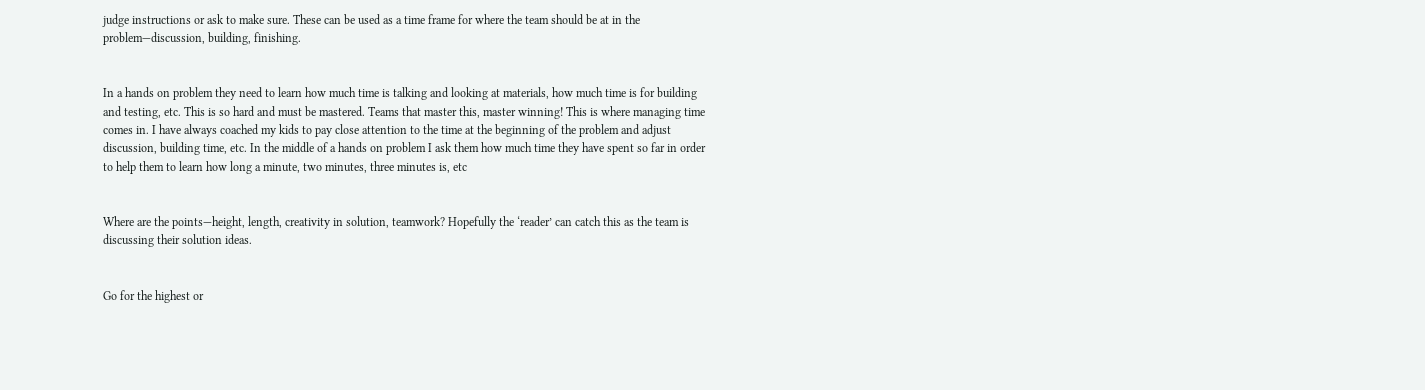judge instructions or ask to make sure. These can be used as a time frame for where the team should be at in the problem—discussion, building, finishing.


In a hands on problem they need to learn how much time is talking and looking at materials, how much time is for building and testing, etc. This is so hard and must be mastered. Teams that master this, master winning! This is where managing time comes in. I have always coached my kids to pay close attention to the time at the beginning of the problem and adjust discussion, building time, etc. In the middle of a hands on problem I ask them how much time they have spent so far in order to help them to learn how long a minute, two minutes, three minutes is, etc


Where are the points—height, length, creativity in solution, teamwork? Hopefully the ‘reader’ can catch this as the team is discussing their solution ideas.


Go for the highest or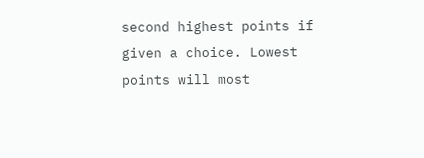second highest points if given a choice. Lowest points will most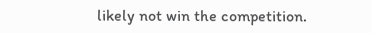likely not win the competition.